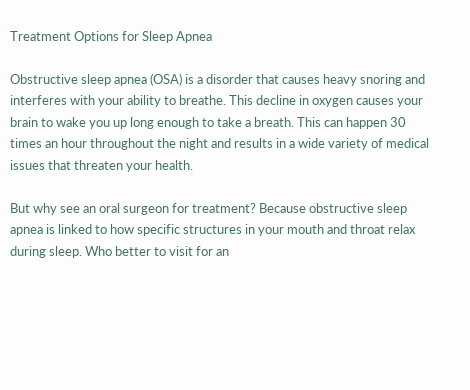Treatment Options for Sleep Apnea

Obstructive sleep apnea (OSA) is a disorder that causes heavy snoring and interferes with your ability to breathe. This decline in oxygen causes your brain to wake you up long enough to take a breath. This can happen 30 times an hour throughout the night and results in a wide variety of medical issues that threaten your health.

But why see an oral surgeon for treatment? Because obstructive sleep apnea is linked to how specific structures in your mouth and throat relax during sleep. Who better to visit for an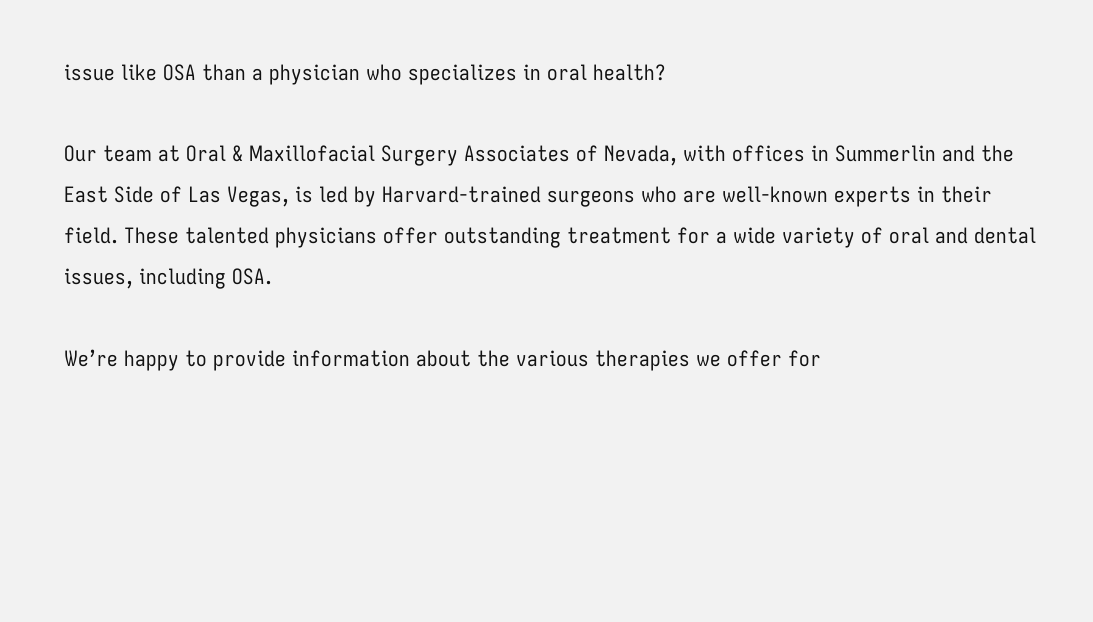issue like OSA than a physician who specializes in oral health?

Our team at Oral & Maxillofacial Surgery Associates of Nevada, with offices in Summerlin and the East Side of Las Vegas, is led by Harvard-trained surgeons who are well-known experts in their field. These talented physicians offer outstanding treatment for a wide variety of oral and dental issues, including OSA.

We’re happy to provide information about the various therapies we offer for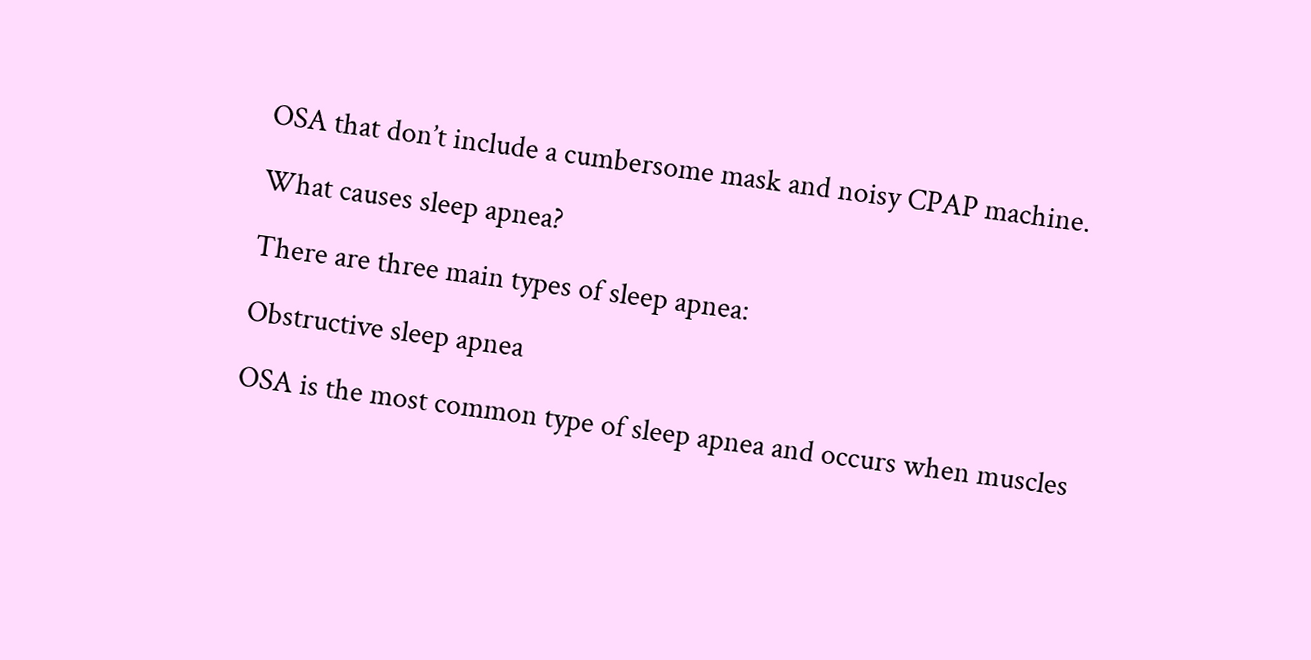OSA that don’t include a cumbersome mask and noisy CPAP machine.

What causes sleep apnea?

There are three main types of sleep apnea:

Obstructive sleep apnea

OSA is the most common type of sleep apnea and occurs when muscles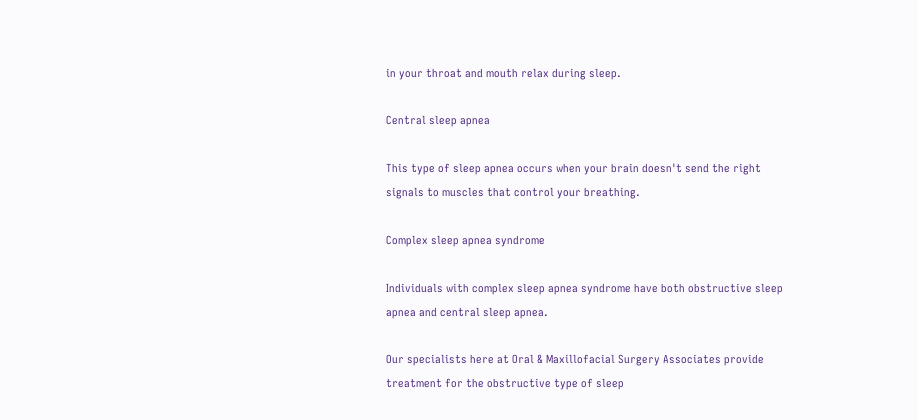in your throat and mouth relax during sleep.

Central sleep apnea

This type of sleep apnea occurs when your brain doesn't send the right signals to muscles that control your breathing.

Complex sleep apnea syndrome

Individuals with complex sleep apnea syndrome have both obstructive sleep apnea and central sleep apnea.

Our specialists here at Oral & Maxillofacial Surgery Associates provide treatment for the obstructive type of sleep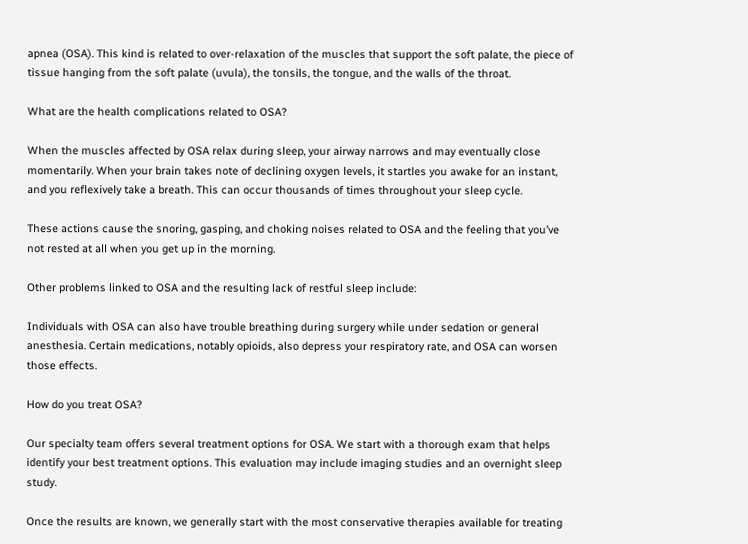apnea (OSA). This kind is related to over-relaxation of the muscles that support the soft palate, the piece of tissue hanging from the soft palate (uvula), the tonsils, the tongue, and the walls of the throat.

What are the health complications related to OSA?

When the muscles affected by OSA relax during sleep, your airway narrows and may eventually close momentarily. When your brain takes note of declining oxygen levels, it startles you awake for an instant, and you reflexively take a breath. This can occur thousands of times throughout your sleep cycle.

These actions cause the snoring, gasping, and choking noises related to OSA and the feeling that you’ve not rested at all when you get up in the morning.

Other problems linked to OSA and the resulting lack of restful sleep include:

Individuals with OSA can also have trouble breathing during surgery while under sedation or general anesthesia. Certain medications, notably opioids, also depress your respiratory rate, and OSA can worsen those effects.

How do you treat OSA?

Our specialty team offers several treatment options for OSA. We start with a thorough exam that helps identify your best treatment options. This evaluation may include imaging studies and an overnight sleep study.

Once the results are known, we generally start with the most conservative therapies available for treating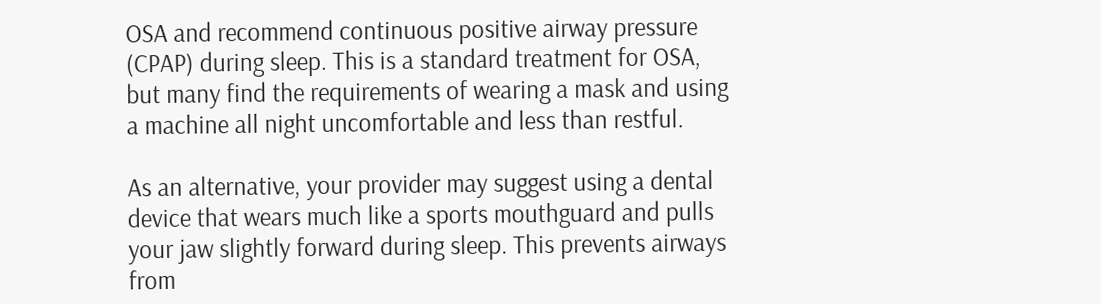OSA and recommend continuous positive airway pressure (CPAP) during sleep. This is a standard treatment for OSA, but many find the requirements of wearing a mask and using a machine all night uncomfortable and less than restful.

As an alternative, your provider may suggest using a dental device that wears much like a sports mouthguard and pulls your jaw slightly forward during sleep. This prevents airways from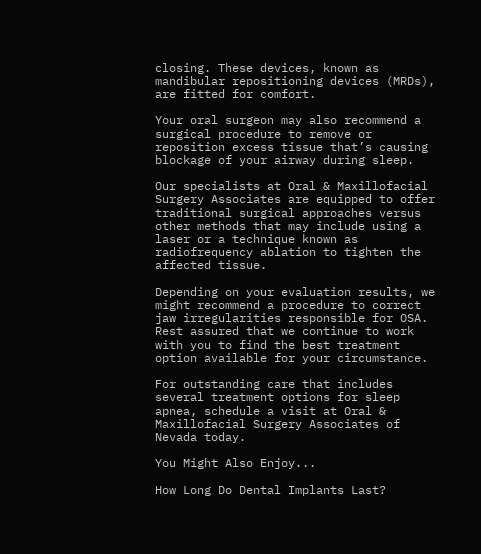closing. These devices, known as mandibular repositioning devices (MRDs), are fitted for comfort.

Your oral surgeon may also recommend a surgical procedure to remove or reposition excess tissue that’s causing blockage of your airway during sleep.

Our specialists at Oral & Maxillofacial Surgery Associates are equipped to offer traditional surgical approaches versus other methods that may include using a laser or a technique known as radiofrequency ablation to tighten the affected tissue.

Depending on your evaluation results, we might recommend a procedure to correct jaw irregularities responsible for OSA. Rest assured that we continue to work with you to find the best treatment option available for your circumstance.

For outstanding care that includes several treatment options for sleep apnea, schedule a visit at Oral & Maxillofacial Surgery Associates of Nevada today.

You Might Also Enjoy...

How Long Do Dental Implants Last?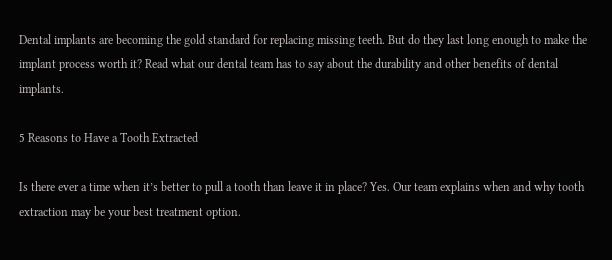Dental implants are becoming the gold standard for replacing missing teeth. But do they last long enough to make the implant process worth it? Read what our dental team has to say about the durability and other benefits of dental implants.

5 Reasons to Have a Tooth Extracted

Is there ever a time when it’s better to pull a tooth than leave it in place? Yes. Our team explains when and why tooth extraction may be your best treatment option.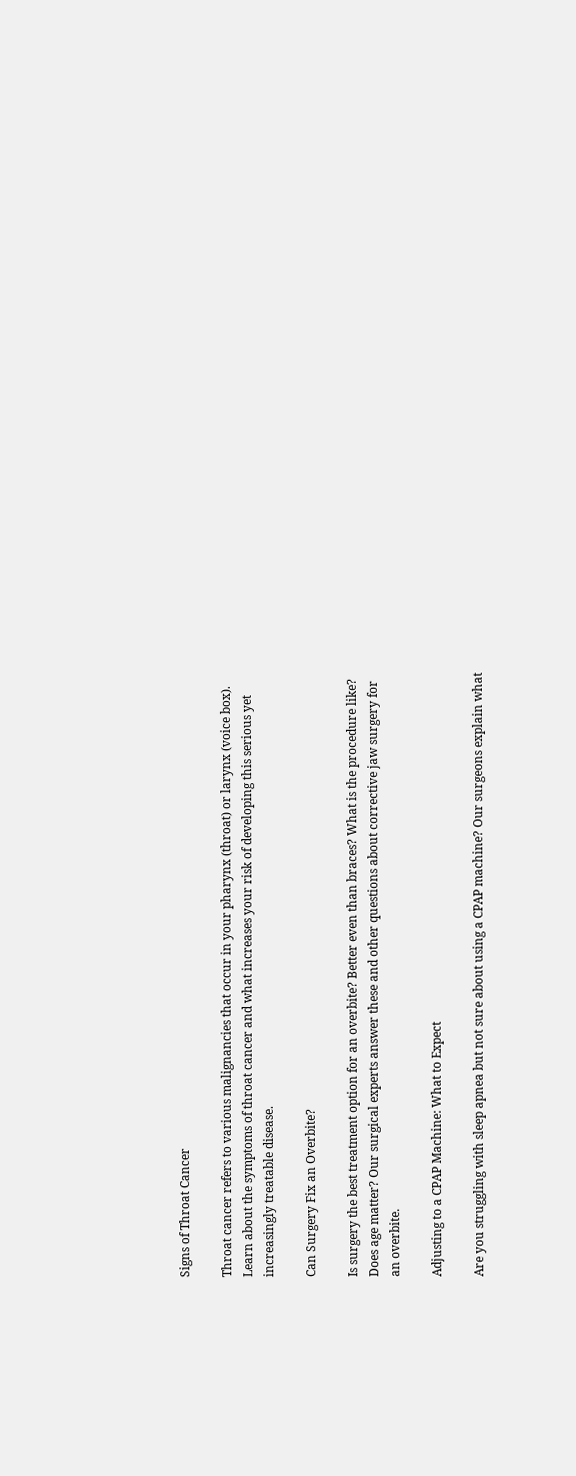Signs of Throat Cancer

Throat cancer refers to various malignancies that occur in your pharynx (throat) or larynx (voice box). Learn about the symptoms of throat cancer and what increases your risk of developing this serious yet increasingly treatable disease.

Can Surgery Fix an Overbite?

Is surgery the best treatment option for an overbite? Better even than braces? What is the procedure like? Does age matter? Our surgical experts answer these and other questions about corrective jaw surgery for an overbite.

Adjusting to a CPAP Machine: What to Expect

Are you struggling with sleep apnea but not sure about using a CPAP machine? Our surgeons explain what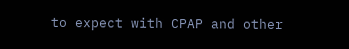to expect with CPAP and other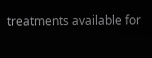treatments available for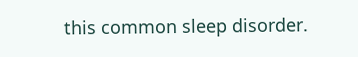this common sleep disorder.